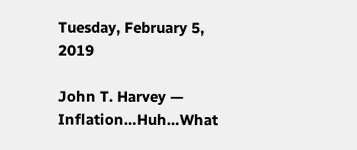Tuesday, February 5, 2019

John T. Harvey — Inflation…Huh…What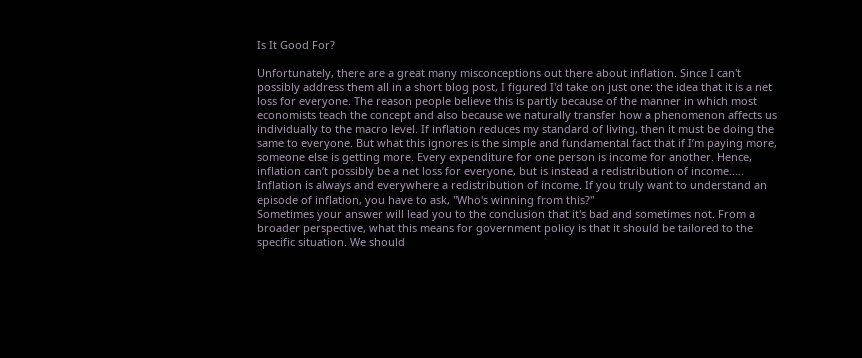Is It Good For?

Unfortunately, there are a great many misconceptions out there about inflation. Since I can't possibly address them all in a short blog post, I figured I'd take on just one: the idea that it is a net loss for everyone. The reason people believe this is partly because of the manner in which most economists teach the concept and also because we naturally transfer how a phenomenon affects us individually to the macro level. If inflation reduces my standard of living, then it must be doing the same to everyone. But what this ignores is the simple and fundamental fact that if I’m paying more, someone else is getting more. Every expenditure for one person is income for another. Hence, inflation can’t possibly be a net loss for everyone, but is instead a redistribution of income.….
Inflation is always and everywhere a redistribution of income. If you truly want to understand an episode of inflation, you have to ask, "Who's winning from this?"
Sometimes your answer will lead you to the conclusion that it's bad and sometimes not. From a broader perspective, what this means for government policy is that it should be tailored to the specific situation. We should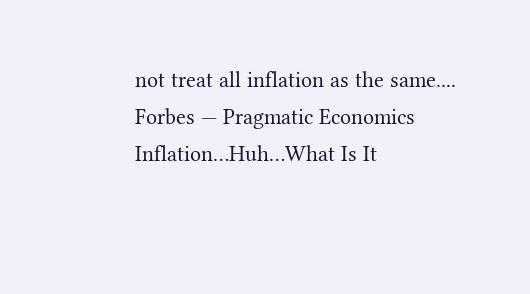not treat all inflation as the same....
Forbes — Pragmatic Economics
Inflation…Huh…What Is It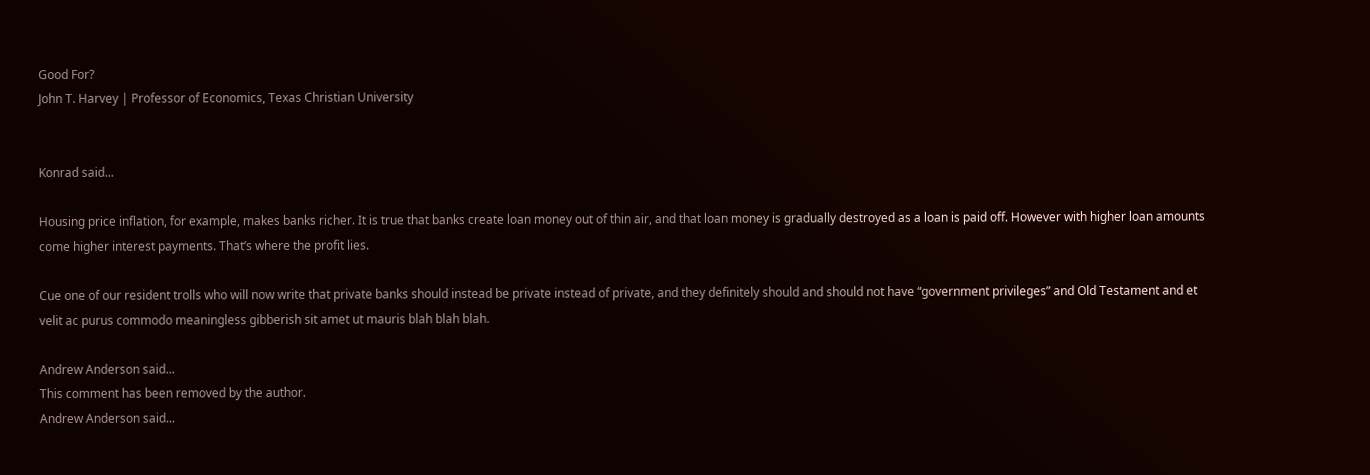Good For?
John T. Harvey | Professor of Economics, Texas Christian University


Konrad said...

Housing price inflation, for example, makes banks richer. It is true that banks create loan money out of thin air, and that loan money is gradually destroyed as a loan is paid off. However with higher loan amounts come higher interest payments. That’s where the profit lies.

Cue one of our resident trolls who will now write that private banks should instead be private instead of private, and they definitely should and should not have “government privileges” and Old Testament and et velit ac purus commodo meaningless gibberish sit amet ut mauris blah blah blah.

Andrew Anderson said...
This comment has been removed by the author.
Andrew Anderson said...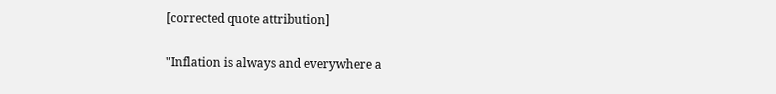[corrected quote attribution]

"Inflation is always and everywhere a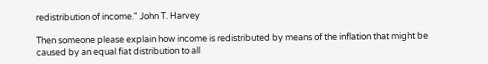redistribution of income." John T. Harvey

Then someone please explain how income is redistributed by means of the inflation that might be caused by an equal fiat distribution to all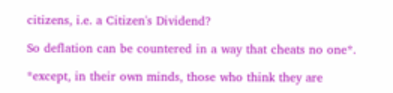citizens, i.e. a Citizen's Dividend?

So deflation can be countered in a way that cheats no one*.

*except, in their own minds, those who think they are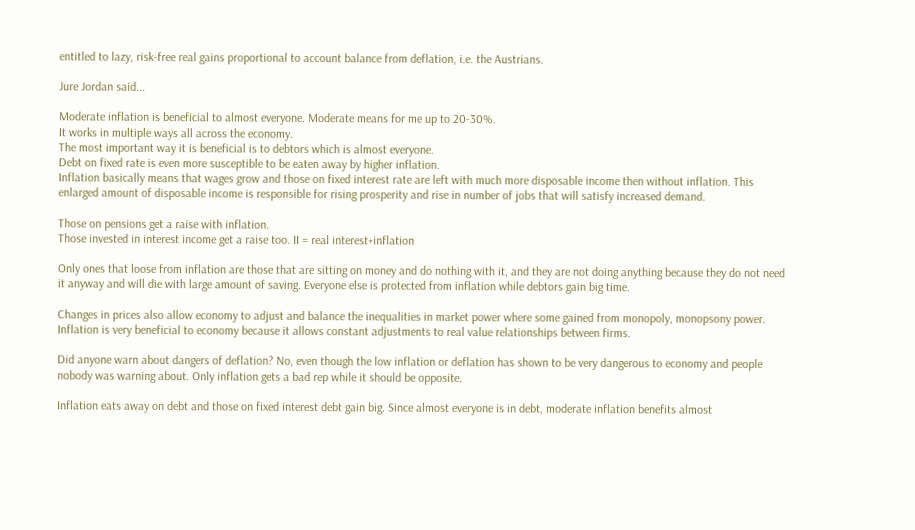entitled to lazy, risk-free real gains proportional to account balance from deflation, i.e. the Austrians.

Jure Jordan said...

Moderate inflation is beneficial to almost everyone. Moderate means for me up to 20-30%.
It works in multiple ways all across the economy.
The most important way it is beneficial is to debtors which is almost everyone.
Debt on fixed rate is even more susceptible to be eaten away by higher inflation.
Inflation basically means that wages grow and those on fixed interest rate are left with much more disposable income then without inflation. This enlarged amount of disposable income is responsible for rising prosperity and rise in number of jobs that will satisfy increased demand.

Those on pensions get a raise with inflation.
Those invested in interest income get a raise too. II = real interest+inflation

Only ones that loose from inflation are those that are sitting on money and do nothing with it, and they are not doing anything because they do not need it anyway and will die with large amount of saving. Everyone else is protected from inflation while debtors gain big time.

Changes in prices also allow economy to adjust and balance the inequalities in market power where some gained from monopoly, monopsony power. Inflation is very beneficial to economy because it allows constant adjustments to real value relationships between firms.

Did anyone warn about dangers of deflation? No, even though the low inflation or deflation has shown to be very dangerous to economy and people nobody was warning about. Only inflation gets a bad rep while it should be opposite.

Inflation eats away on debt and those on fixed interest debt gain big. Since almost everyone is in debt, moderate inflation benefits almost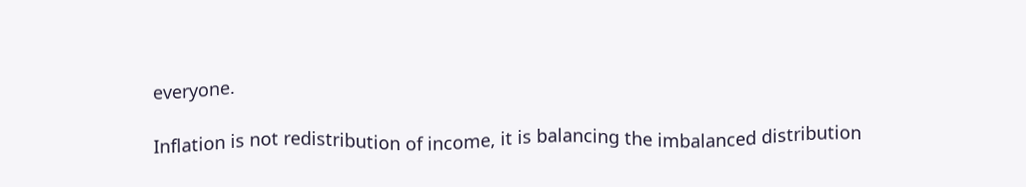everyone.

Inflation is not redistribution of income, it is balancing the imbalanced distribution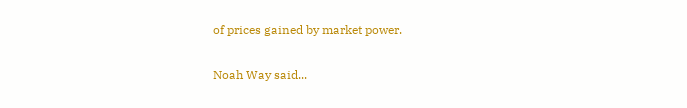of prices gained by market power.

Noah Way said...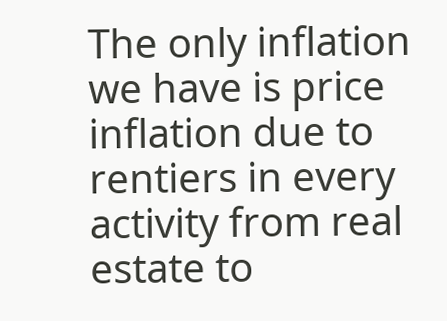The only inflation we have is price inflation due to rentiers in every activity from real estate to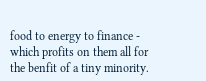food to energy to finance - which profits on them all for the benfit of a tiny minority.